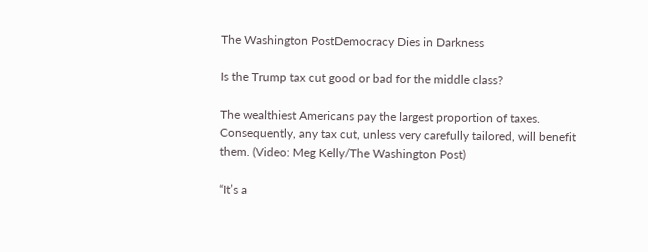The Washington PostDemocracy Dies in Darkness

Is the Trump tax cut good or bad for the middle class?

The wealthiest Americans pay the largest proportion of taxes. Consequently, any tax cut, unless very carefully tailored, will benefit them. (Video: Meg Kelly/The Washington Post)

“It’s a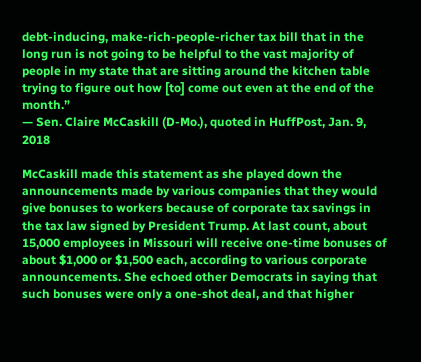debt-inducing, make-rich-people-richer tax bill that in the long run is not going to be helpful to the vast majority of people in my state that are sitting around the kitchen table trying to figure out how [to] come out even at the end of the month.”
— Sen. Claire McCaskill (D-Mo.), quoted in HuffPost, Jan. 9, 2018

McCaskill made this statement as she played down the announcements made by various companies that they would give bonuses to workers because of corporate tax savings in the tax law signed by President Trump. At last count, about 15,000 employees in Missouri will receive one-time bonuses of about $1,000 or $1,500 each, according to various corporate announcements. She echoed other Democrats in saying that such bonuses were only a one-shot deal, and that higher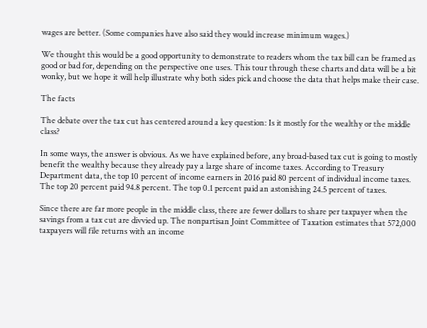wages are better. (Some companies have also said they would increase minimum wages.)

We thought this would be a good opportunity to demonstrate to readers whom the tax bill can be framed as good or bad for, depending on the perspective one uses. This tour through these charts and data will be a bit wonky, but we hope it will help illustrate why both sides pick and choose the data that helps make their case.

The facts

The debate over the tax cut has centered around a key question: Is it mostly for the wealthy or the middle class?

In some ways, the answer is obvious. As we have explained before, any broad-based tax cut is going to mostly benefit the wealthy because they already pay a large share of income taxes. According to Treasury Department data, the top 10 percent of income earners in 2016 paid 80 percent of individual income taxes. The top 20 percent paid 94.8 percent. The top 0.1 percent paid an astonishing 24.5 percent of taxes.

Since there are far more people in the middle class, there are fewer dollars to share per taxpayer when the savings from a tax cut are divvied up. The nonpartisan Joint Committee of Taxation estimates that 572,000 taxpayers will file returns with an income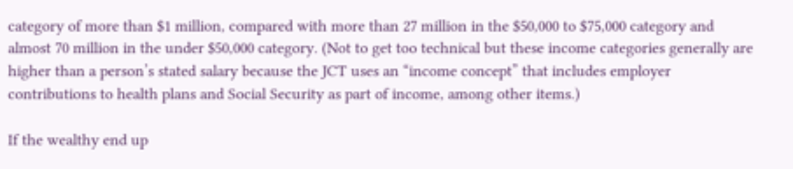category of more than $1 million, compared with more than 27 million in the $50,000 to $75,000 category and almost 70 million in the under $50,000 category. (Not to get too technical but these income categories generally are higher than a person’s stated salary because the JCT uses an “income concept” that includes employer contributions to health plans and Social Security as part of income, among other items.)

If the wealthy end up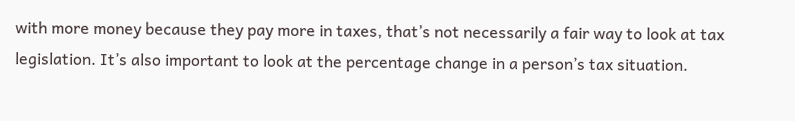with more money because they pay more in taxes, that’s not necessarily a fair way to look at tax legislation. It’s also important to look at the percentage change in a person’s tax situation.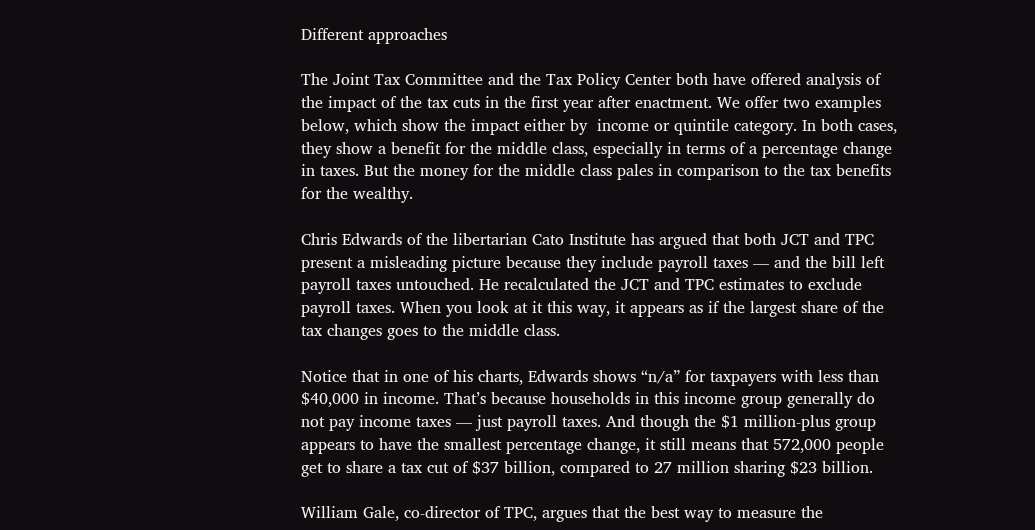Different approaches

The Joint Tax Committee and the Tax Policy Center both have offered analysis of the impact of the tax cuts in the first year after enactment. We offer two examples below, which show the impact either by  income or quintile category. In both cases, they show a benefit for the middle class, especially in terms of a percentage change in taxes. But the money for the middle class pales in comparison to the tax benefits for the wealthy.

Chris Edwards of the libertarian Cato Institute has argued that both JCT and TPC present a misleading picture because they include payroll taxes — and the bill left payroll taxes untouched. He recalculated the JCT and TPC estimates to exclude payroll taxes. When you look at it this way, it appears as if the largest share of the tax changes goes to the middle class.

Notice that in one of his charts, Edwards shows “n/a” for taxpayers with less than $40,000 in income. That’s because households in this income group generally do not pay income taxes — just payroll taxes. And though the $1 million-plus group appears to have the smallest percentage change, it still means that 572,000 people get to share a tax cut of $37 billion, compared to 27 million sharing $23 billion.

William Gale, co-director of TPC, argues that the best way to measure the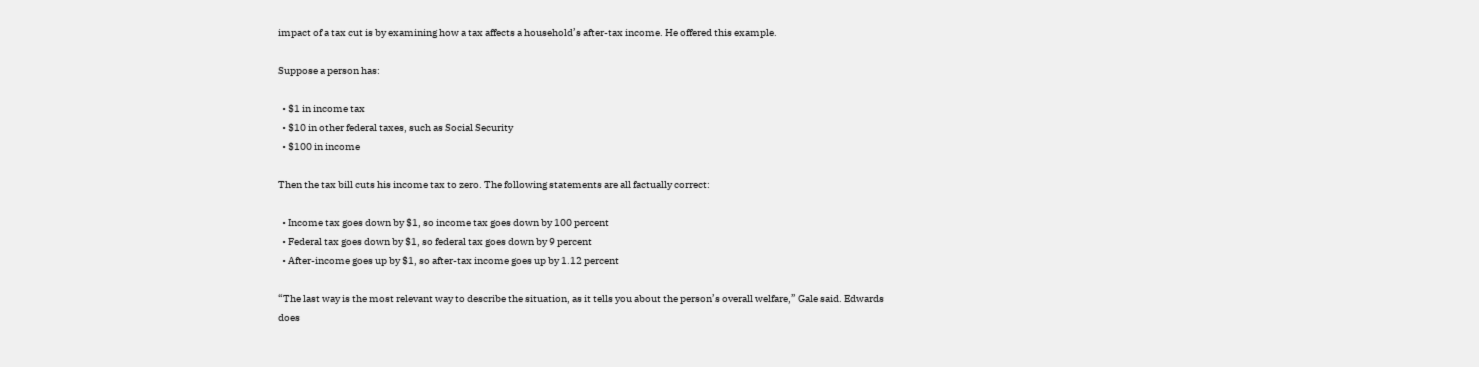impact of a tax cut is by examining how a tax affects a household’s after-tax income. He offered this example.

Suppose a person has:

  • $1 in income tax
  • $10 in other federal taxes, such as Social Security
  • $100 in income

Then the tax bill cuts his income tax to zero. The following statements are all factually correct:

  • Income tax goes down by $1, so income tax goes down by 100 percent
  • Federal tax goes down by $1, so federal tax goes down by 9 percent
  • After-income goes up by $1, so after-tax income goes up by 1.12 percent

“The last way is the most relevant way to describe the situation, as it tells you about the person’s overall welfare,” Gale said. Edwards does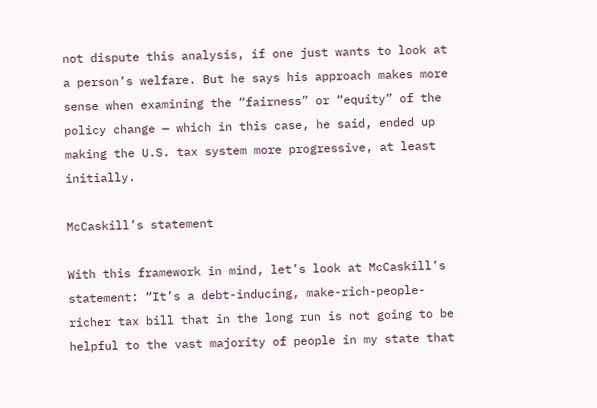not dispute this analysis, if one just wants to look at a person’s welfare. But he says his approach makes more sense when examining the “fairness” or “equity” of the policy change — which in this case, he said, ended up making the U.S. tax system more progressive, at least initially.

McCaskill’s statement

With this framework in mind, let’s look at McCaskill’s statement: “It’s a debt-inducing, make-rich-people-richer tax bill that in the long run is not going to be helpful to the vast majority of people in my state that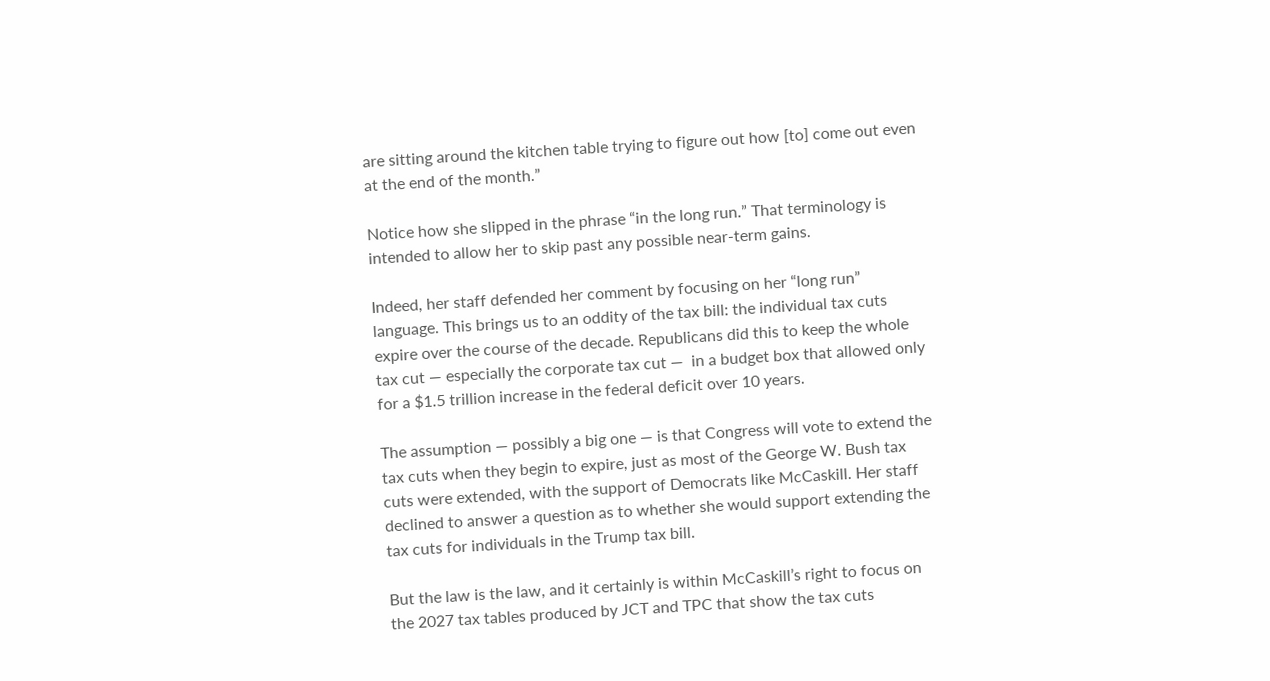are sitting around the kitchen table trying to figure out how [to] come out even at the end of the month.”

Notice how she slipped in the phrase “in the long run.” That terminology is intended to allow her to skip past any possible near-term gains.

Indeed, her staff defended her comment by focusing on her “long run” language. This brings us to an oddity of the tax bill: the individual tax cuts expire over the course of the decade. Republicans did this to keep the whole tax cut — especially the corporate tax cut —  in a budget box that allowed only for a $1.5 trillion increase in the federal deficit over 10 years.

The assumption — possibly a big one — is that Congress will vote to extend the tax cuts when they begin to expire, just as most of the George W. Bush tax cuts were extended, with the support of Democrats like McCaskill. Her staff declined to answer a question as to whether she would support extending the tax cuts for individuals in the Trump tax bill.

But the law is the law, and it certainly is within McCaskill’s right to focus on the 2027 tax tables produced by JCT and TPC that show the tax cuts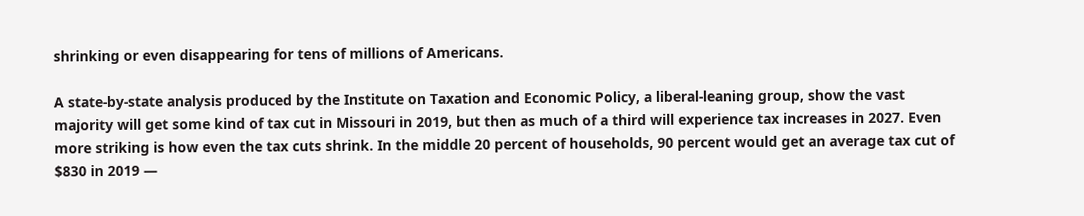shrinking or even disappearing for tens of millions of Americans.

A state-by-state analysis produced by the Institute on Taxation and Economic Policy, a liberal-leaning group, show the vast majority will get some kind of tax cut in Missouri in 2019, but then as much of a third will experience tax increases in 2027. Even more striking is how even the tax cuts shrink. In the middle 20 percent of households, 90 percent would get an average tax cut of $830 in 2019 —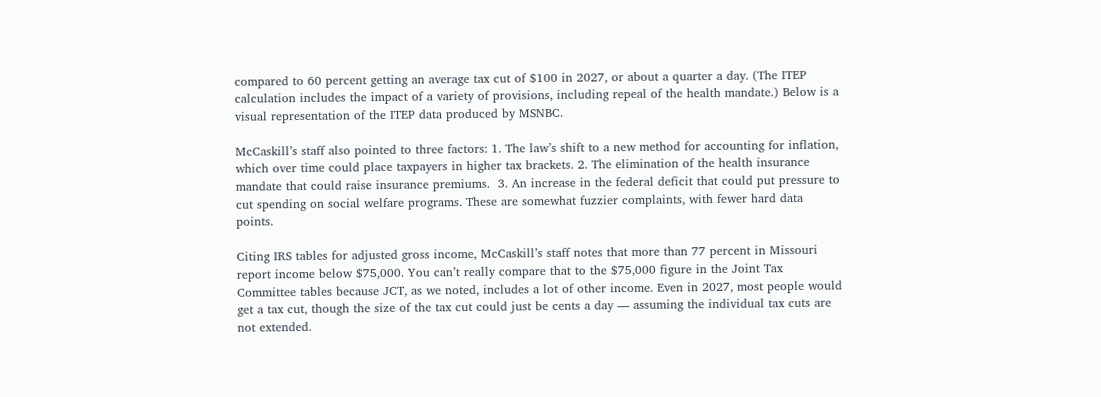compared to 60 percent getting an average tax cut of $100 in 2027, or about a quarter a day. (The ITEP calculation includes the impact of a variety of provisions, including repeal of the health mandate.) Below is a visual representation of the ITEP data produced by MSNBC.

McCaskill’s staff also pointed to three factors: 1. The law’s shift to a new method for accounting for inflation, which over time could place taxpayers in higher tax brackets. 2. The elimination of the health insurance mandate that could raise insurance premiums.  3. An increase in the federal deficit that could put pressure to cut spending on social welfare programs. These are somewhat fuzzier complaints, with fewer hard data points.

Citing IRS tables for adjusted gross income, McCaskill’s staff notes that more than 77 percent in Missouri report income below $75,000. You can’t really compare that to the $75,000 figure in the Joint Tax Committee tables because JCT, as we noted, includes a lot of other income. Even in 2027, most people would get a tax cut, though the size of the tax cut could just be cents a day — assuming the individual tax cuts are not extended.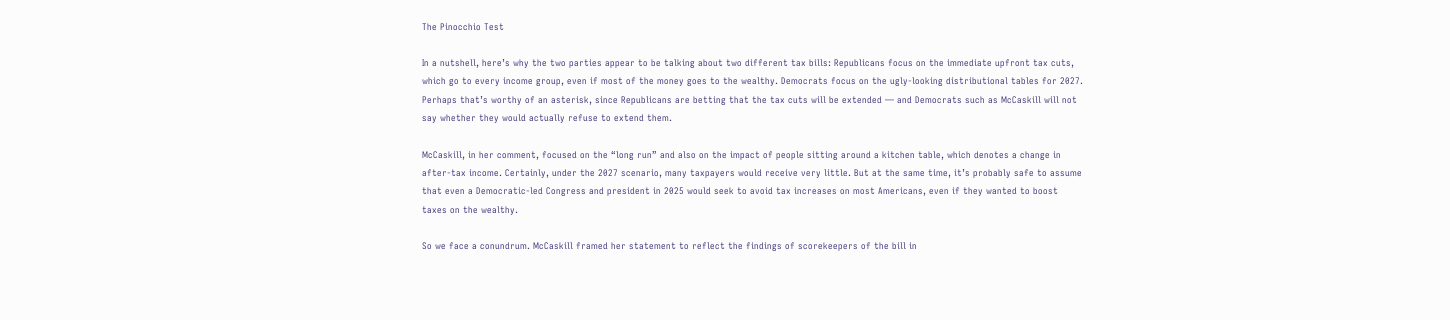The Pinocchio Test

In a nutshell, here’s why the two parties appear to be talking about two different tax bills: Republicans focus on the immediate upfront tax cuts, which go to every income group, even if most of the money goes to the wealthy. Democrats focus on the ugly-looking distributional tables for 2027. Perhaps that’s worthy of an asterisk, since Republicans are betting that the tax cuts will be extended — and Democrats such as McCaskill will not say whether they would actually refuse to extend them.

McCaskill, in her comment, focused on the “long run” and also on the impact of people sitting around a kitchen table, which denotes a change in after-tax income. Certainly, under the 2027 scenario, many taxpayers would receive very little. But at the same time, it’s probably safe to assume that even a Democratic-led Congress and president in 2025 would seek to avoid tax increases on most Americans, even if they wanted to boost taxes on the wealthy.

So we face a conundrum. McCaskill framed her statement to reflect the findings of scorekeepers of the bill in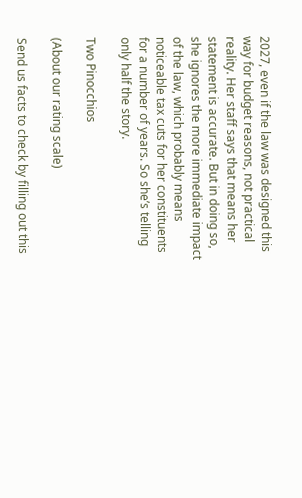2027, even if the law was designed this way for budget reasons, not practical reality. Her staff says that means her statement is accurate. But in doing so, she ignores the more immediate impact of the law, which probably means noticeable tax cuts for her constituents for a number of years. So she’s telling only half the story.

Two Pinocchios

(About our rating scale)

Send us facts to check by filling out this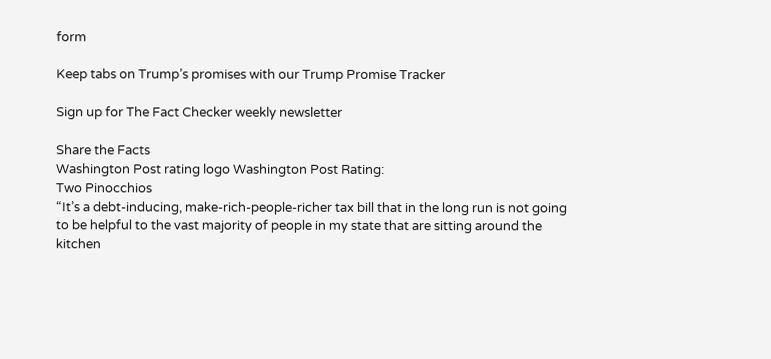form

Keep tabs on Trump’s promises with our Trump Promise Tracker

Sign up for The Fact Checker weekly newsletter

Share the Facts
Washington Post rating logo Washington Post Rating:
Two Pinocchios
“It’s a debt-inducing, make-rich-people-richer tax bill that in the long run is not going to be helpful to the vast majority of people in my state that are sitting around the kitchen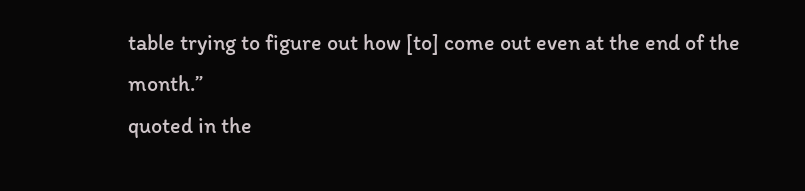table trying to figure out how [to] come out even at the end of the month.”
quoted in the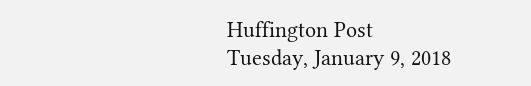Huffington Post
Tuesday, January 9, 2018